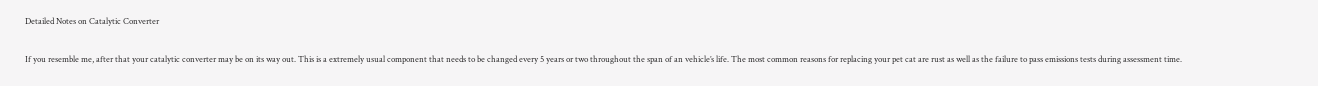Detailed Notes on Catalytic Converter

If you resemble me, after that your catalytic converter may be on its way out. This is a extremely usual component that needs to be changed every 5 years or two throughout the span of an vehicle’s life. The most common reasons for replacing your pet cat are rust as well as the failure to pass emissions tests during assessment time.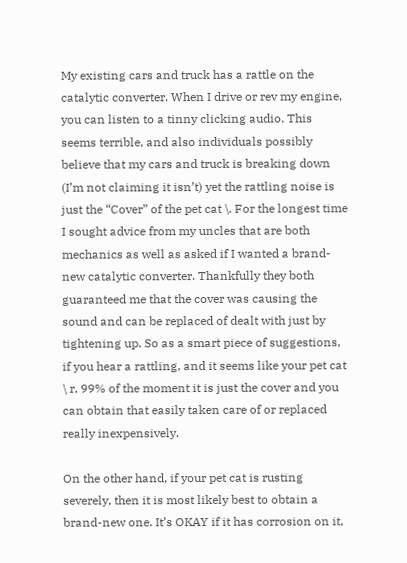My existing cars and truck has a rattle on the catalytic converter. When I drive or rev my engine, you can listen to a tinny clicking audio. This seems terrible, and also individuals possibly believe that my cars and truck is breaking down (I’m not claiming it isn’t) yet the rattling noise is just the “Cover” of the pet cat \. For the longest time I sought advice from my uncles that are both mechanics as well as asked if I wanted a brand-new catalytic converter. Thankfully they both guaranteed me that the cover was causing the sound and can be replaced of dealt with just by tightening up. So as a smart piece of suggestions, if you hear a rattling, and it seems like your pet cat \ r, 99% of the moment it is just the cover and you can obtain that easily taken care of or replaced really inexpensively.

On the other hand, if your pet cat is rusting severely, then it is most likely best to obtain a brand-new one. It’s OKAY if it has corrosion on it,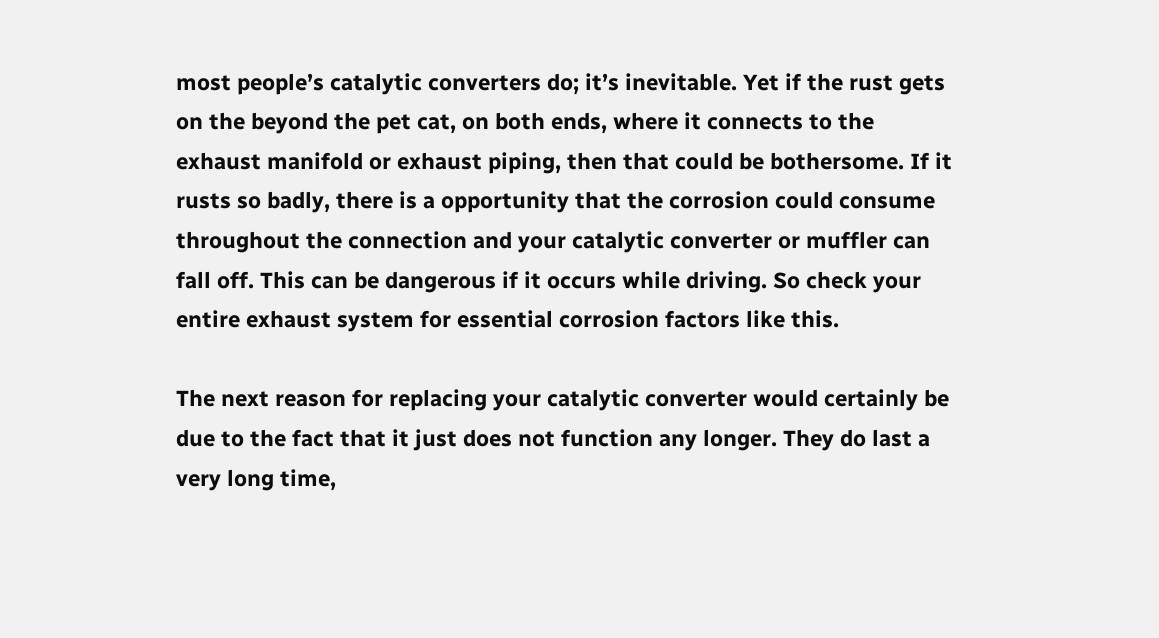most people’s catalytic converters do; it’s inevitable. Yet if the rust gets on the beyond the pet cat, on both ends, where it connects to the exhaust manifold or exhaust piping, then that could be bothersome. If it rusts so badly, there is a opportunity that the corrosion could consume throughout the connection and your catalytic converter or muffler can fall off. This can be dangerous if it occurs while driving. So check your entire exhaust system for essential corrosion factors like this.

The next reason for replacing your catalytic converter would certainly be due to the fact that it just does not function any longer. They do last a very long time,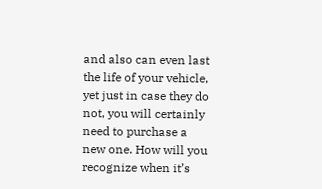and also can even last the life of your vehicle, yet just in case they do not, you will certainly need to purchase a new one. How will you recognize when it’s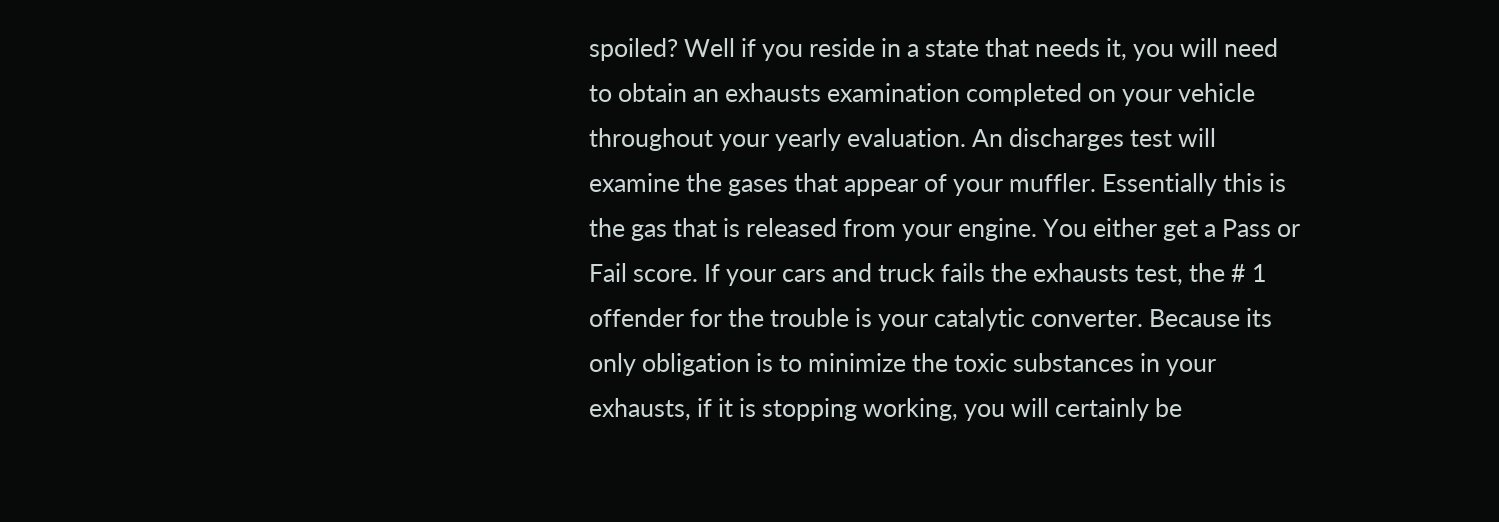spoiled? Well if you reside in a state that needs it, you will need to obtain an exhausts examination completed on your vehicle throughout your yearly evaluation. An discharges test will examine the gases that appear of your muffler. Essentially this is the gas that is released from your engine. You either get a Pass or Fail score. If your cars and truck fails the exhausts test, the # 1 offender for the trouble is your catalytic converter. Because its only obligation is to minimize the toxic substances in your exhausts, if it is stopping working, you will certainly be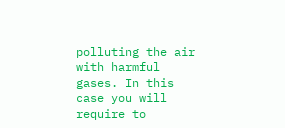polluting the air with harmful gases. In this case you will require to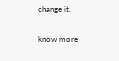change it.

know more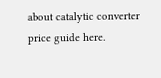about catalytic converter price guide here.